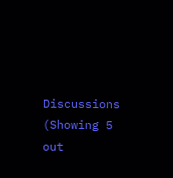Discussions (Showing 5 out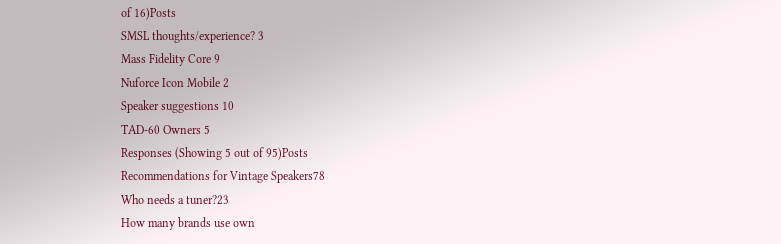of 16)Posts
SMSL thoughts/experience? 3
Mass Fidelity Core 9
Nuforce Icon Mobile 2
Speaker suggestions 10
TAD-60 Owners 5
Responses (Showing 5 out of 95)Posts
Recommendations for Vintage Speakers78
Who needs a tuner?23
How many brands use own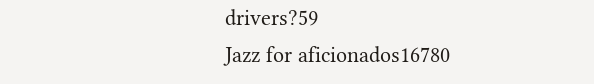drivers?59
Jazz for aficionados16780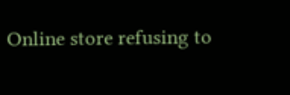Online store refusing to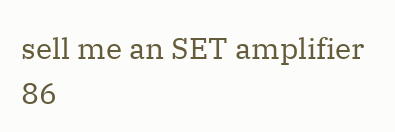sell me an SET amplifier 86